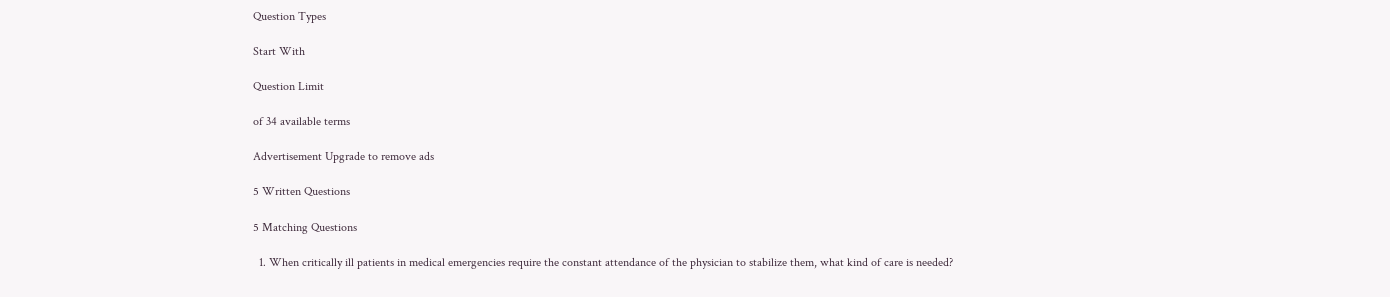Question Types

Start With

Question Limit

of 34 available terms

Advertisement Upgrade to remove ads

5 Written Questions

5 Matching Questions

  1. When critically ill patients in medical emergencies require the constant attendance of the physician to stabilize them, what kind of care is needed?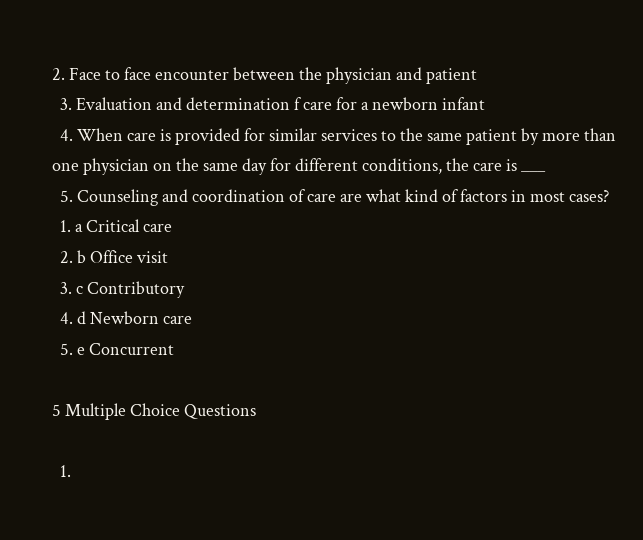2. Face to face encounter between the physician and patient
  3. Evaluation and determination f care for a newborn infant
  4. When care is provided for similar services to the same patient by more than one physician on the same day for different conditions, the care is ___
  5. Counseling and coordination of care are what kind of factors in most cases?
  1. a Critical care
  2. b Office visit
  3. c Contributory
  4. d Newborn care
  5. e Concurrent

5 Multiple Choice Questions

  1.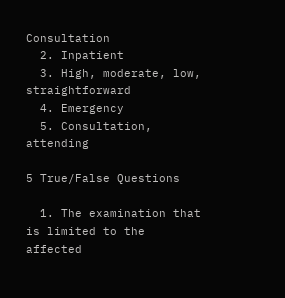Consultation
  2. Inpatient
  3. High, moderate, low, straightforward
  4. Emergency
  5. Consultation, attending

5 True/False Questions

  1. The examination that is limited to the affected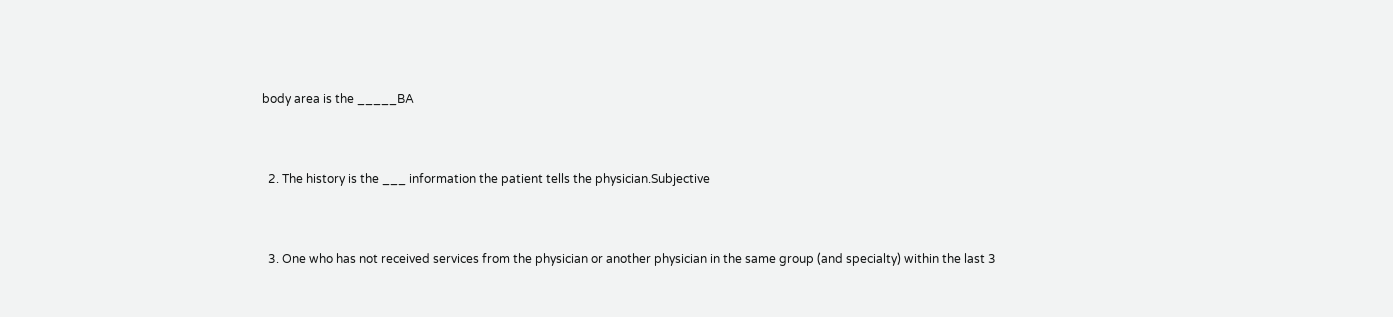body area is the _____BA


  2. The history is the ___ information the patient tells the physician.Subjective


  3. One who has not received services from the physician or another physician in the same group (and specialty) within the last 3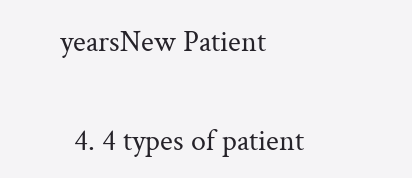yearsNew Patient


  4. 4 types of patient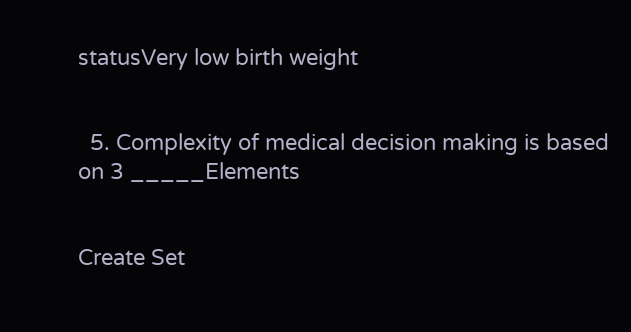statusVery low birth weight


  5. Complexity of medical decision making is based on 3 _____Elements


Create Set